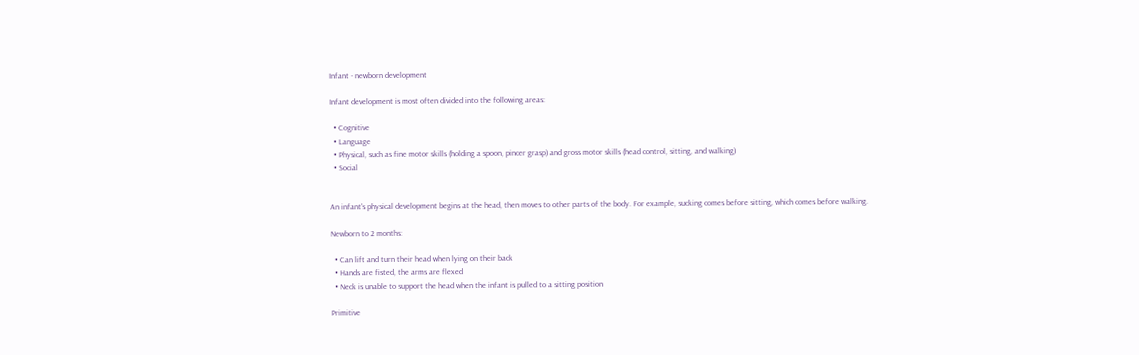Infant - newborn development

Infant development is most often divided into the following areas:

  • Cognitive
  • Language
  • Physical, such as fine motor skills (holding a spoon, pincer grasp) and gross motor skills (head control, sitting, and walking)
  • Social


An infant's physical development begins at the head, then moves to other parts of the body. For example, sucking comes before sitting, which comes before walking.

Newborn to 2 months:

  • Can lift and turn their head when lying on their back
  • Hands are fisted, the arms are flexed
  • Neck is unable to support the head when the infant is pulled to a sitting position

Primitive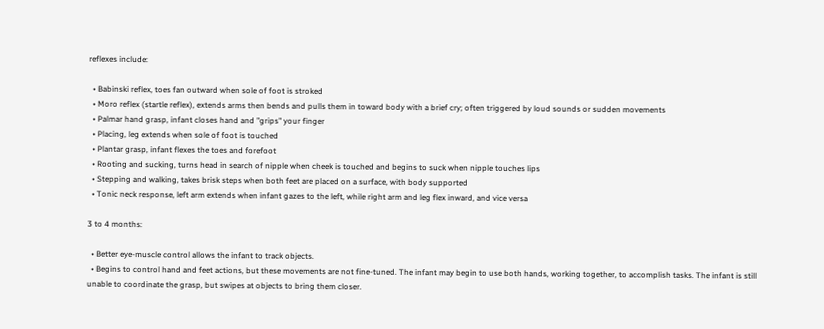reflexes include:

  • Babinski reflex, toes fan outward when sole of foot is stroked
  • Moro reflex (startle reflex), extends arms then bends and pulls them in toward body with a brief cry; often triggered by loud sounds or sudden movements
  • Palmar hand grasp, infant closes hand and "grips" your finger
  • Placing, leg extends when sole of foot is touched
  • Plantar grasp, infant flexes the toes and forefoot
  • Rooting and sucking, turns head in search of nipple when cheek is touched and begins to suck when nipple touches lips
  • Stepping and walking, takes brisk steps when both feet are placed on a surface, with body supported
  • Tonic neck response, left arm extends when infant gazes to the left, while right arm and leg flex inward, and vice versa

3 to 4 months:

  • Better eye-muscle control allows the infant to track objects.
  • Begins to control hand and feet actions, but these movements are not fine-tuned. The infant may begin to use both hands, working together, to accomplish tasks. The infant is still unable to coordinate the grasp, but swipes at objects to bring them closer.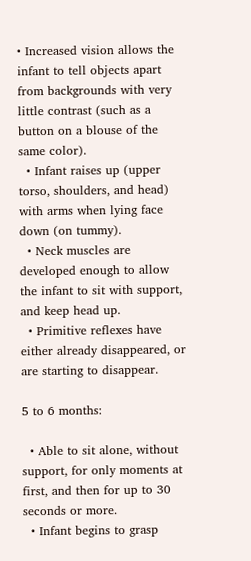• Increased vision allows the infant to tell objects apart from backgrounds with very little contrast (such as a button on a blouse of the same color).
  • Infant raises up (upper torso, shoulders, and head) with arms when lying face down (on tummy).
  • Neck muscles are developed enough to allow the infant to sit with support, and keep head up.
  • Primitive reflexes have either already disappeared, or are starting to disappear.

5 to 6 months:

  • Able to sit alone, without support, for only moments at first, and then for up to 30 seconds or more.
  • Infant begins to grasp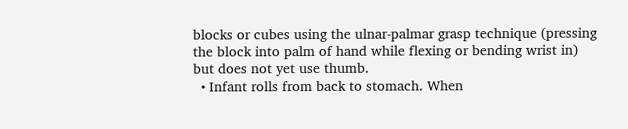blocks or cubes using the ulnar-palmar grasp technique (pressing the block into palm of hand while flexing or bending wrist in) but does not yet use thumb.
  • Infant rolls from back to stomach. When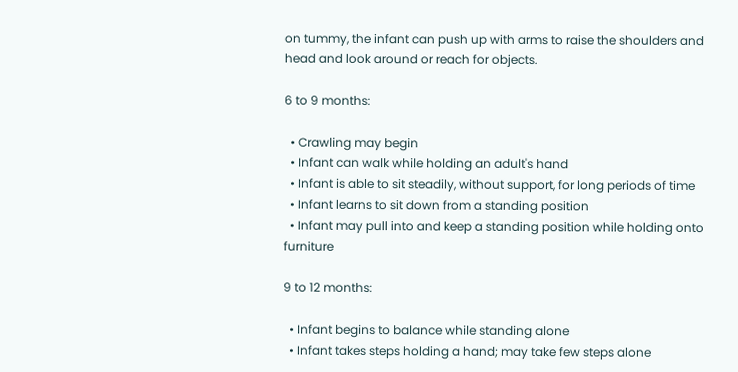on tummy, the infant can push up with arms to raise the shoulders and head and look around or reach for objects.

6 to 9 months:

  • Crawling may begin
  • Infant can walk while holding an adult's hand
  • Infant is able to sit steadily, without support, for long periods of time
  • Infant learns to sit down from a standing position
  • Infant may pull into and keep a standing position while holding onto furniture

9 to 12 months:

  • Infant begins to balance while standing alone
  • Infant takes steps holding a hand; may take few steps alone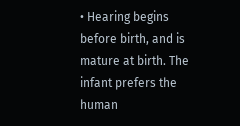• Hearing begins before birth, and is mature at birth. The infant prefers the human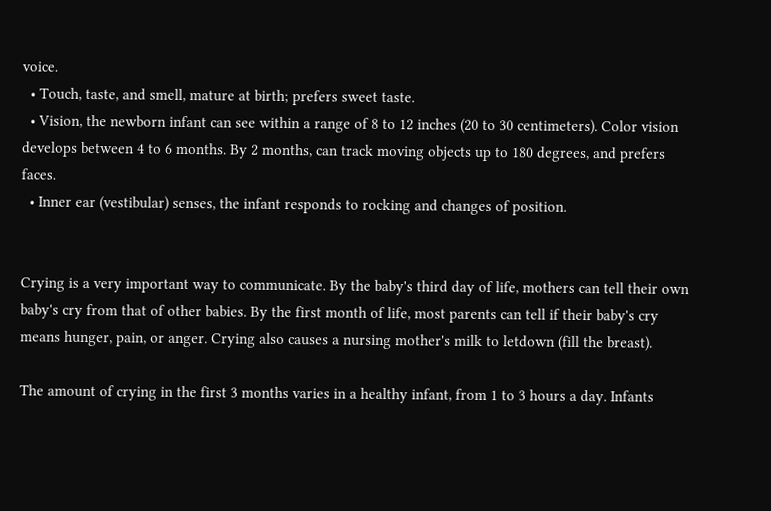voice.
  • Touch, taste, and smell, mature at birth; prefers sweet taste.
  • Vision, the newborn infant can see within a range of 8 to 12 inches (20 to 30 centimeters). Color vision develops between 4 to 6 months. By 2 months, can track moving objects up to 180 degrees, and prefers faces.
  • Inner ear (vestibular) senses, the infant responds to rocking and changes of position.


Crying is a very important way to communicate. By the baby's third day of life, mothers can tell their own baby's cry from that of other babies. By the first month of life, most parents can tell if their baby's cry means hunger, pain, or anger. Crying also causes a nursing mother's milk to letdown (fill the breast).

The amount of crying in the first 3 months varies in a healthy infant, from 1 to 3 hours a day. Infants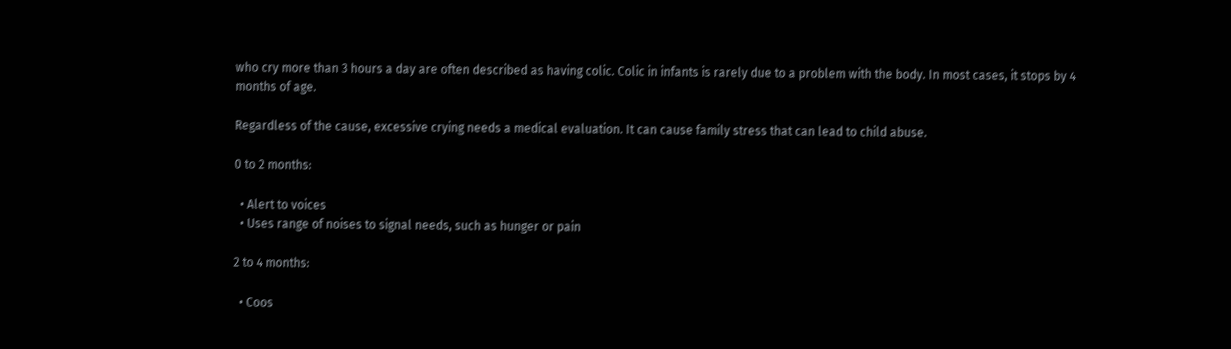who cry more than 3 hours a day are often described as having colic. Colic in infants is rarely due to a problem with the body. In most cases, it stops by 4 months of age.

Regardless of the cause, excessive crying needs a medical evaluation. It can cause family stress that can lead to child abuse.

0 to 2 months:

  • Alert to voices
  • Uses range of noises to signal needs, such as hunger or pain

2 to 4 months:

  • Coos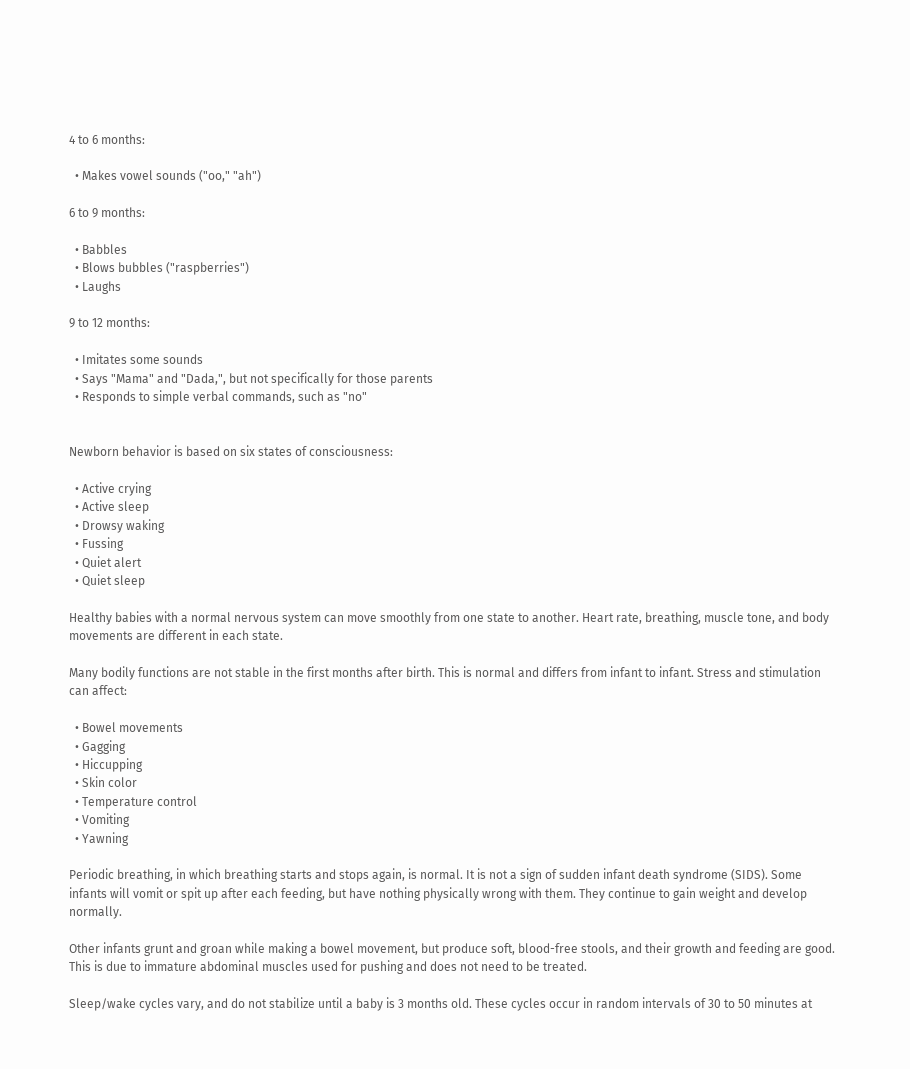4 to 6 months:

  • Makes vowel sounds ("oo," "ah")

6 to 9 months:

  • Babbles
  • Blows bubbles ("raspberries")
  • Laughs

9 to 12 months:

  • Imitates some sounds
  • Says "Mama" and "Dada,", but not specifically for those parents
  • Responds to simple verbal commands, such as "no"


Newborn behavior is based on six states of consciousness:

  • Active crying
  • Active sleep
  • Drowsy waking
  • Fussing
  • Quiet alert
  • Quiet sleep

Healthy babies with a normal nervous system can move smoothly from one state to another. Heart rate, breathing, muscle tone, and body movements are different in each state.

Many bodily functions are not stable in the first months after birth. This is normal and differs from infant to infant. Stress and stimulation can affect:

  • Bowel movements
  • Gagging
  • Hiccupping
  • Skin color
  • Temperature control
  • Vomiting
  • Yawning

Periodic breathing, in which breathing starts and stops again, is normal. It is not a sign of sudden infant death syndrome (SIDS). Some infants will vomit or spit up after each feeding, but have nothing physically wrong with them. They continue to gain weight and develop normally.

Other infants grunt and groan while making a bowel movement, but produce soft, blood-free stools, and their growth and feeding are good. This is due to immature abdominal muscles used for pushing and does not need to be treated.

Sleep/wake cycles vary, and do not stabilize until a baby is 3 months old. These cycles occur in random intervals of 30 to 50 minutes at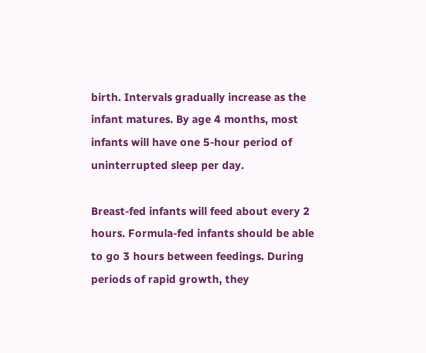birth. Intervals gradually increase as the infant matures. By age 4 months, most infants will have one 5-hour period of uninterrupted sleep per day.

Breast-fed infants will feed about every 2 hours. Formula-fed infants should be able to go 3 hours between feedings. During periods of rapid growth, they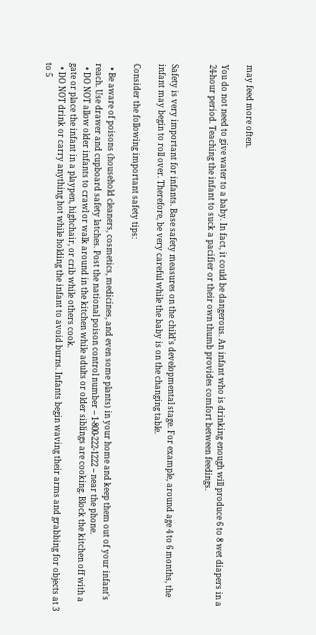may feed more often.

You do not need to give water to a baby. In fact, it could be dangerous. An infant who is drinking enough will produce 6 to 8 wet diapers in a 24-hour period. Teaching the infant to suck a pacifier or their own thumb provides comfort between feedings.


Safety is very important for infants. Base safety measures on the child's developmental stage. For example, around age 4 to 6 months, the infant may begin to roll over. Therefore, be very careful while the baby is on the changing table.

Consider the following important safety tips:

  • Be aware of poisons (household cleaners, cosmetics, medicines, and even some plants) in your home and keep them out of your infant's reach. Use drawer and cupboard safety latches. Post the national poison control number -- 1-800-222-1222 -- near the phone.
  • DO NOT allow older infants to crawl or walk around in the kitchen while adults or older siblings are cooking. Block the kitchen off with a gate or place the infant in a playpen, highchair, or crib while others cook.
  • DO NOT drink or carry anything hot while holding the infant to avoid burns. Infants begin waving their arms and grabbing for objects at 3 to 5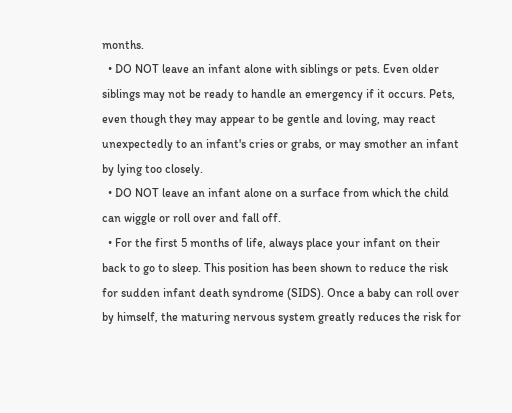months.
  • DO NOT leave an infant alone with siblings or pets. Even older siblings may not be ready to handle an emergency if it occurs. Pets, even though they may appear to be gentle and loving, may react unexpectedly to an infant's cries or grabs, or may smother an infant by lying too closely.
  • DO NOT leave an infant alone on a surface from which the child can wiggle or roll over and fall off.
  • For the first 5 months of life, always place your infant on their back to go to sleep. This position has been shown to reduce the risk for sudden infant death syndrome (SIDS). Once a baby can roll over by himself, the maturing nervous system greatly reduces the risk for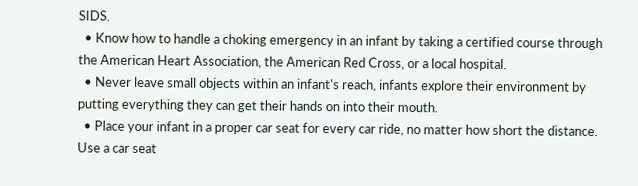SIDS.
  • Know how to handle a choking emergency in an infant by taking a certified course through the American Heart Association, the American Red Cross, or a local hospital.
  • Never leave small objects within an infant's reach, infants explore their environment by putting everything they can get their hands on into their mouth.
  • Place your infant in a proper car seat for every car ride, no matter how short the distance. Use a car seat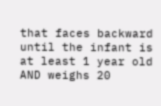that faces backward until the infant is at least 1 year old AND weighs 20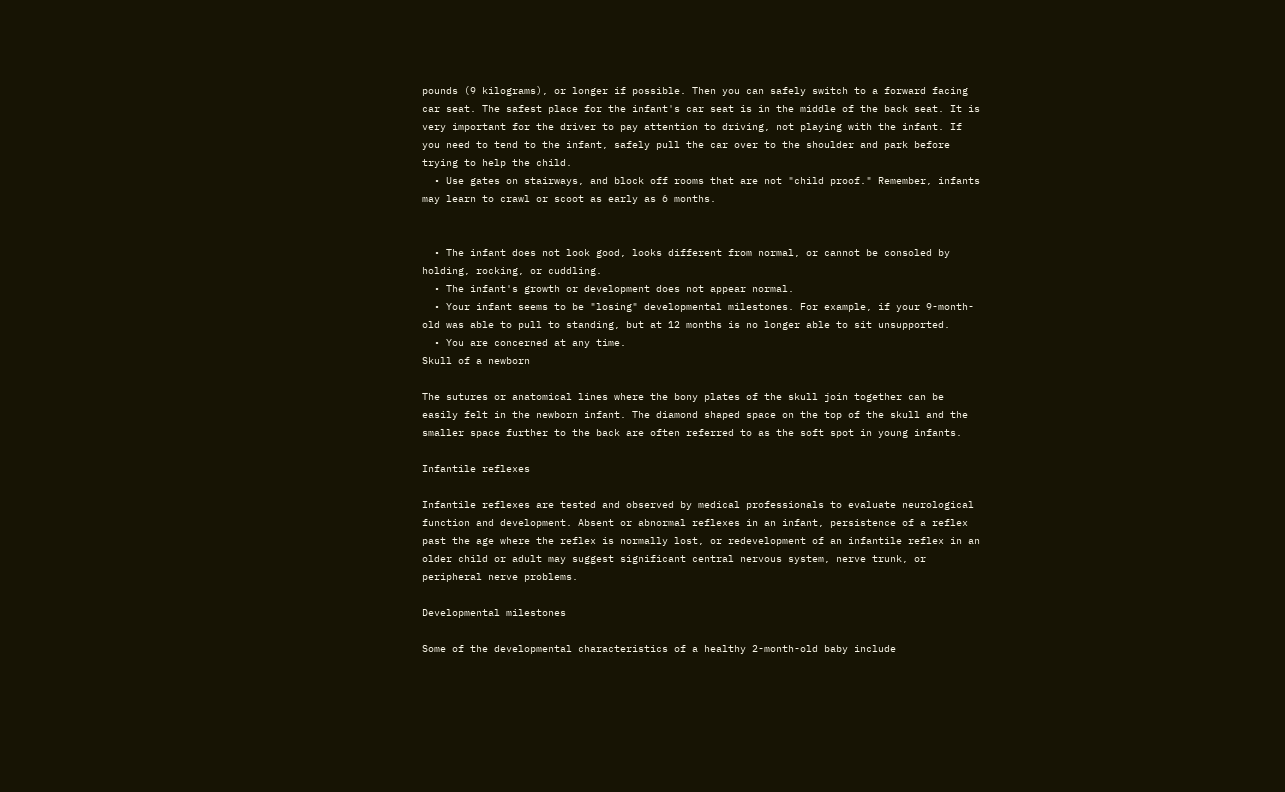pounds (9 kilograms), or longer if possible. Then you can safely switch to a forward facing car seat. The safest place for the infant's car seat is in the middle of the back seat. It is very important for the driver to pay attention to driving, not playing with the infant. If you need to tend to the infant, safely pull the car over to the shoulder and park before trying to help the child.
  • Use gates on stairways, and block off rooms that are not "child proof." Remember, infants may learn to crawl or scoot as early as 6 months.


  • The infant does not look good, looks different from normal, or cannot be consoled by holding, rocking, or cuddling.
  • The infant's growth or development does not appear normal.
  • Your infant seems to be "losing" developmental milestones. For example, if your 9-month-old was able to pull to standing, but at 12 months is no longer able to sit unsupported.
  • You are concerned at any time.
Skull of a newborn

The sutures or anatomical lines where the bony plates of the skull join together can be easily felt in the newborn infant. The diamond shaped space on the top of the skull and the smaller space further to the back are often referred to as the soft spot in young infants.

Infantile reflexes

Infantile reflexes are tested and observed by medical professionals to evaluate neurological function and development. Absent or abnormal reflexes in an infant, persistence of a reflex past the age where the reflex is normally lost, or redevelopment of an infantile reflex in an older child or adult may suggest significant central nervous system, nerve trunk, or peripheral nerve problems.

Developmental milestones

Some of the developmental characteristics of a healthy 2-month-old baby include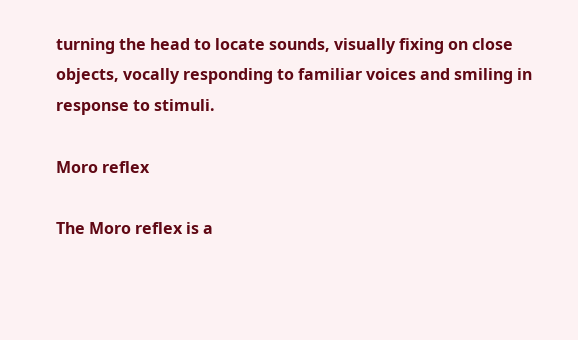turning the head to locate sounds, visually fixing on close objects, vocally responding to familiar voices and smiling in response to stimuli.

Moro reflex

The Moro reflex is a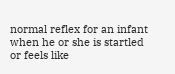normal reflex for an infant when he or she is startled or feels like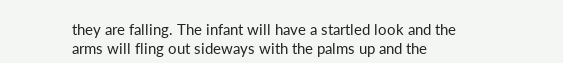they are falling. The infant will have a startled look and the arms will fling out sideways with the palms up and the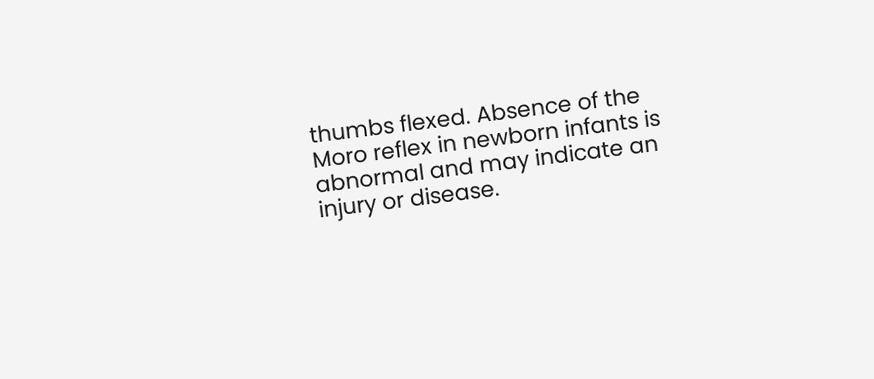thumbs flexed. Absence of the Moro reflex in newborn infants is abnormal and may indicate an injury or disease.